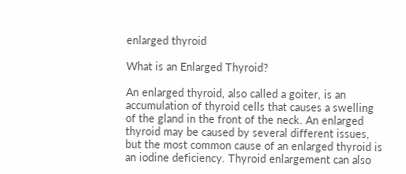enlarged thyroid

What is an Enlarged Thyroid?

An enlarged thyroid, also called a goiter, is an accumulation of thyroid cells that causes a swelling of the gland in the front of the neck. An enlarged thyroid may be caused by several different issues, but the most common cause of an enlarged thyroid is an iodine deficiency. Thyroid enlargement can also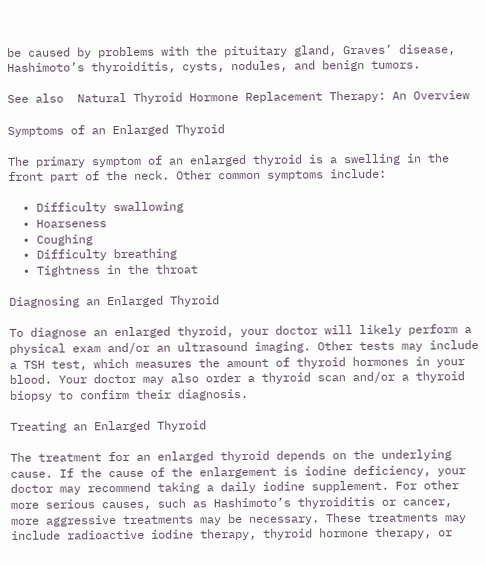be caused by problems with the pituitary gland, Graves’ disease, Hashimoto’s thyroiditis, cysts, nodules, and benign tumors.

See also  Natural Thyroid Hormone Replacement Therapy: An Overview

Symptoms of an Enlarged Thyroid

The primary symptom of an enlarged thyroid is a swelling in the front part of the neck. Other common symptoms include:

  • Difficulty swallowing
  • Hoarseness
  • Coughing
  • Difficulty breathing
  • Tightness in the throat

Diagnosing an Enlarged Thyroid

To diagnose an enlarged thyroid, your doctor will likely perform a physical exam and/or an ultrasound imaging. Other tests may include a TSH test, which measures the amount of thyroid hormones in your blood. Your doctor may also order a thyroid scan and/or a thyroid biopsy to confirm their diagnosis.

Treating an Enlarged Thyroid

The treatment for an enlarged thyroid depends on the underlying cause. If the cause of the enlargement is iodine deficiency, your doctor may recommend taking a daily iodine supplement. For other more serious causes, such as Hashimoto’s thyroiditis or cancer, more aggressive treatments may be necessary. These treatments may include radioactive iodine therapy, thyroid hormone therapy, or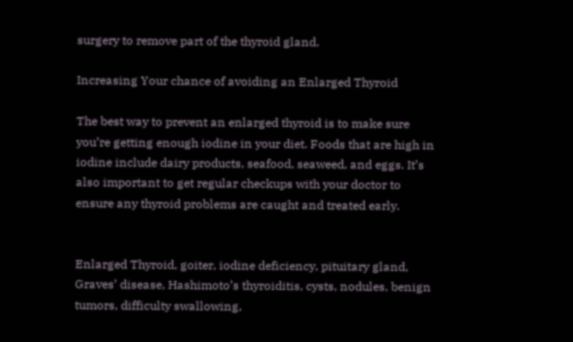surgery to remove part of the thyroid gland.

Increasing Your chance of avoiding an Enlarged Thyroid

The best way to prevent an enlarged thyroid is to make sure you’re getting enough iodine in your diet. Foods that are high in iodine include dairy products, seafood, seaweed, and eggs. It’s also important to get regular checkups with your doctor to ensure any thyroid problems are caught and treated early.


Enlarged Thyroid, goiter, iodine deficiency, pituitary gland, Graves’ disease, Hashimoto’s thyroiditis, cysts, nodules, benign tumors, difficulty swallowing,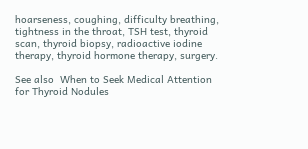hoarseness, coughing, difficulty breathing, tightness in the throat, TSH test, thyroid scan, thyroid biopsy, radioactive iodine therapy, thyroid hormone therapy, surgery.

See also  When to Seek Medical Attention for Thyroid Nodules